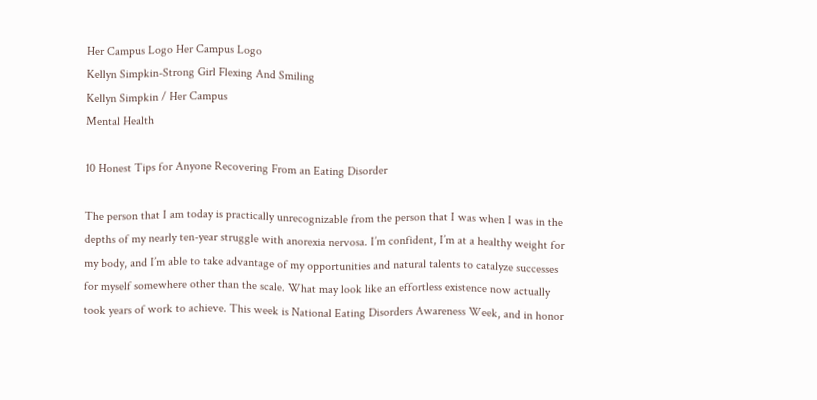Her Campus Logo Her Campus Logo
Kellyn Simpkin-Strong Girl Flexing And Smiling
Kellyn Simpkin / Her Campus
Mental Health

10 Honest Tips for Anyone Recovering From an Eating Disorder

The person that I am today is practically unrecognizable from the person that I was when I was in the depths of my nearly ten-year struggle with anorexia nervosa. I’m confident, I’m at a healthy weight for my body, and I’m able to take advantage of my opportunities and natural talents to catalyze successes for myself somewhere other than the scale. What may look like an effortless existence now actually took years of work to achieve. This week is National Eating Disorders Awareness Week, and in honor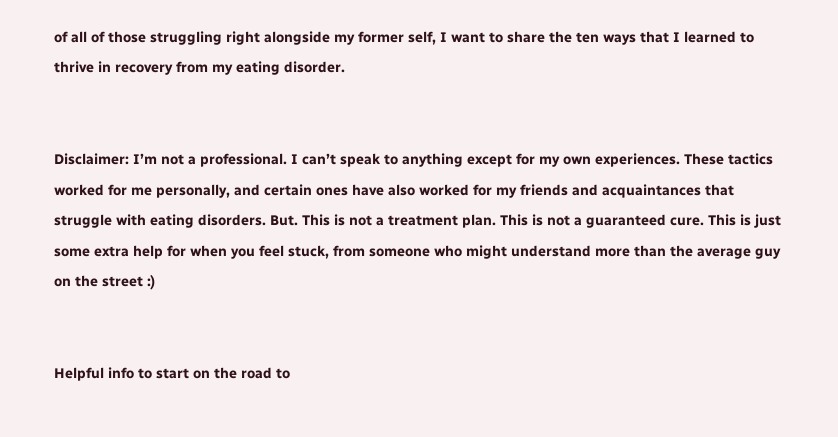of all of those struggling right alongside my former self, I want to share the ten ways that I learned to thrive in recovery from my eating disorder.


Disclaimer: I’m not a professional. I can’t speak to anything except for my own experiences. These tactics worked for me personally, and certain ones have also worked for my friends and acquaintances that struggle with eating disorders. But. This is not a treatment plan. This is not a guaranteed cure. This is just some extra help for when you feel stuck, from someone who might understand more than the average guy on the street :)


Helpful info to start on the road to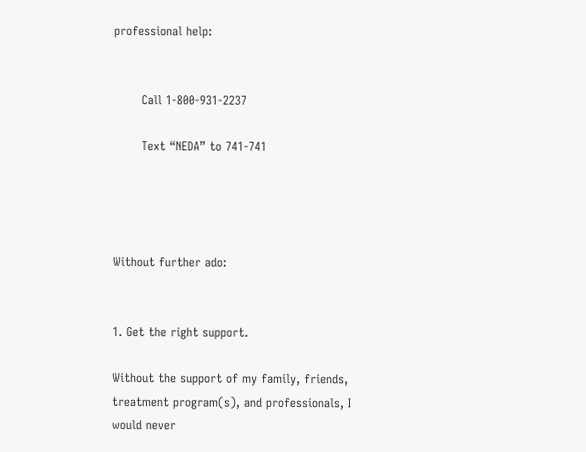professional help:


       Call 1-800-931-2237

       Text “NEDA” to 741-741




Without further ado:


1. Get the right support.

Without the support of my family, friends, treatment program(s), and professionals, I would never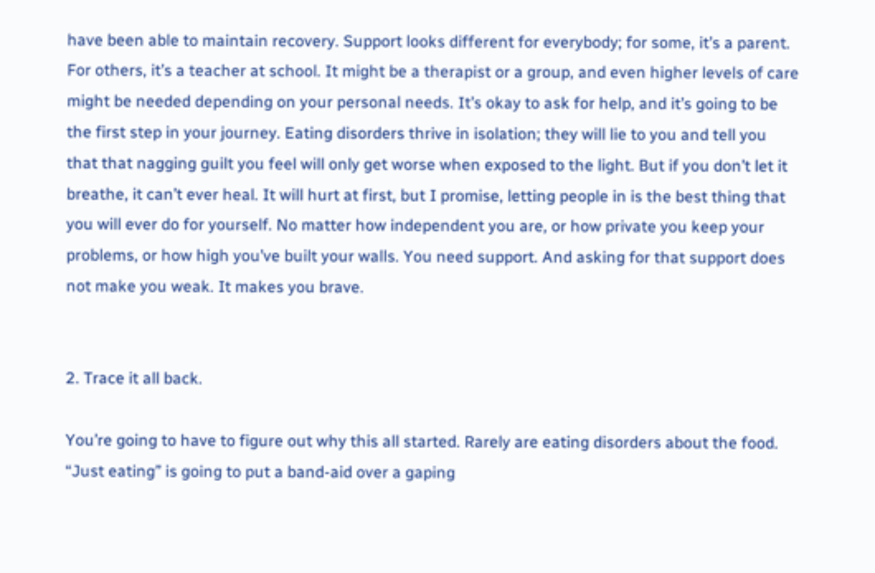have been able to maintain recovery. Support looks different for everybody; for some, it’s a parent. For others, it’s a teacher at school. It might be a therapist or a group, and even higher levels of care might be needed depending on your personal needs. It’s okay to ask for help, and it’s going to be the first step in your journey. Eating disorders thrive in isolation; they will lie to you and tell you that that nagging guilt you feel will only get worse when exposed to the light. But if you don’t let it breathe, it can’t ever heal. It will hurt at first, but I promise, letting people in is the best thing that you will ever do for yourself. No matter how independent you are, or how private you keep your problems, or how high you’ve built your walls. You need support. And asking for that support does not make you weak. It makes you brave.


2. Trace it all back.

You’re going to have to figure out why this all started. Rarely are eating disorders about the food. “Just eating” is going to put a band-aid over a gaping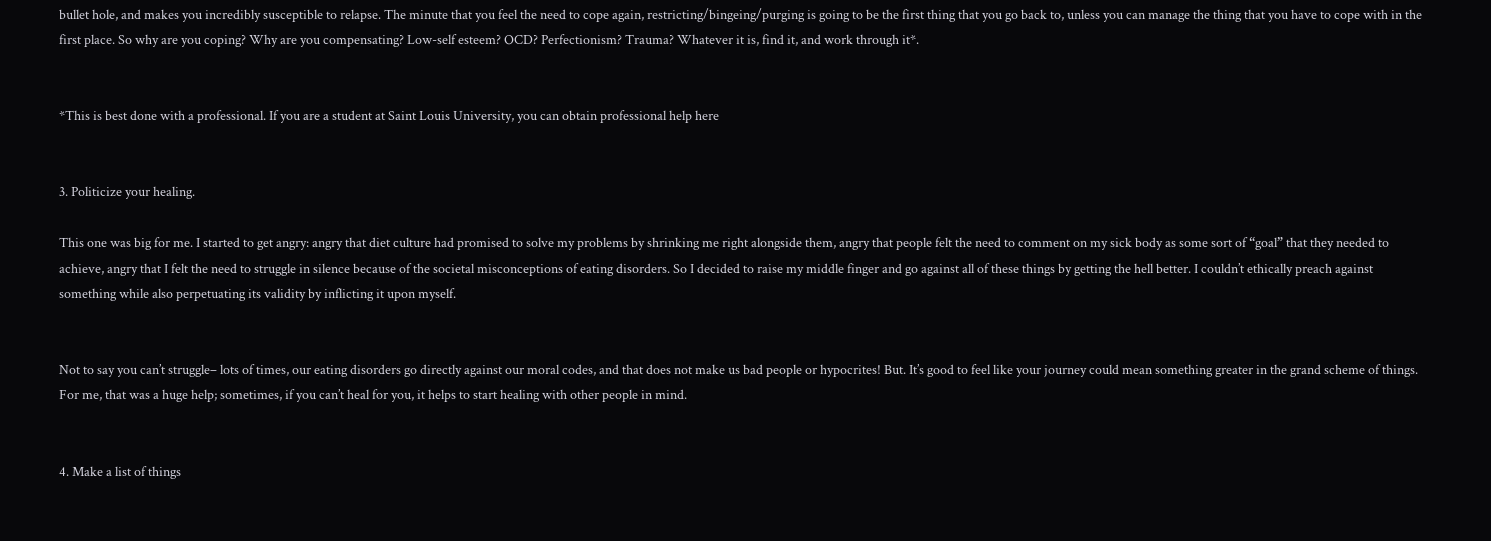bullet hole, and makes you incredibly susceptible to relapse. The minute that you feel the need to cope again, restricting/bingeing/purging is going to be the first thing that you go back to, unless you can manage the thing that you have to cope with in the first place. So why are you coping? Why are you compensating? Low-self esteem? OCD? Perfectionism? Trauma? Whatever it is, find it, and work through it*.


*This is best done with a professional. If you are a student at Saint Louis University, you can obtain professional help here


3. Politicize your healing.

This one was big for me. I started to get angry: angry that diet culture had promised to solve my problems by shrinking me right alongside them, angry that people felt the need to comment on my sick body as some sort of “goal” that they needed to achieve, angry that I felt the need to struggle in silence because of the societal misconceptions of eating disorders. So I decided to raise my middle finger and go against all of these things by getting the hell better. I couldn’t ethically preach against something while also perpetuating its validity by inflicting it upon myself.


Not to say you can’t struggle– lots of times, our eating disorders go directly against our moral codes, and that does not make us bad people or hypocrites! But. It’s good to feel like your journey could mean something greater in the grand scheme of things. For me, that was a huge help; sometimes, if you can’t heal for you, it helps to start healing with other people in mind.


4. Make a list of things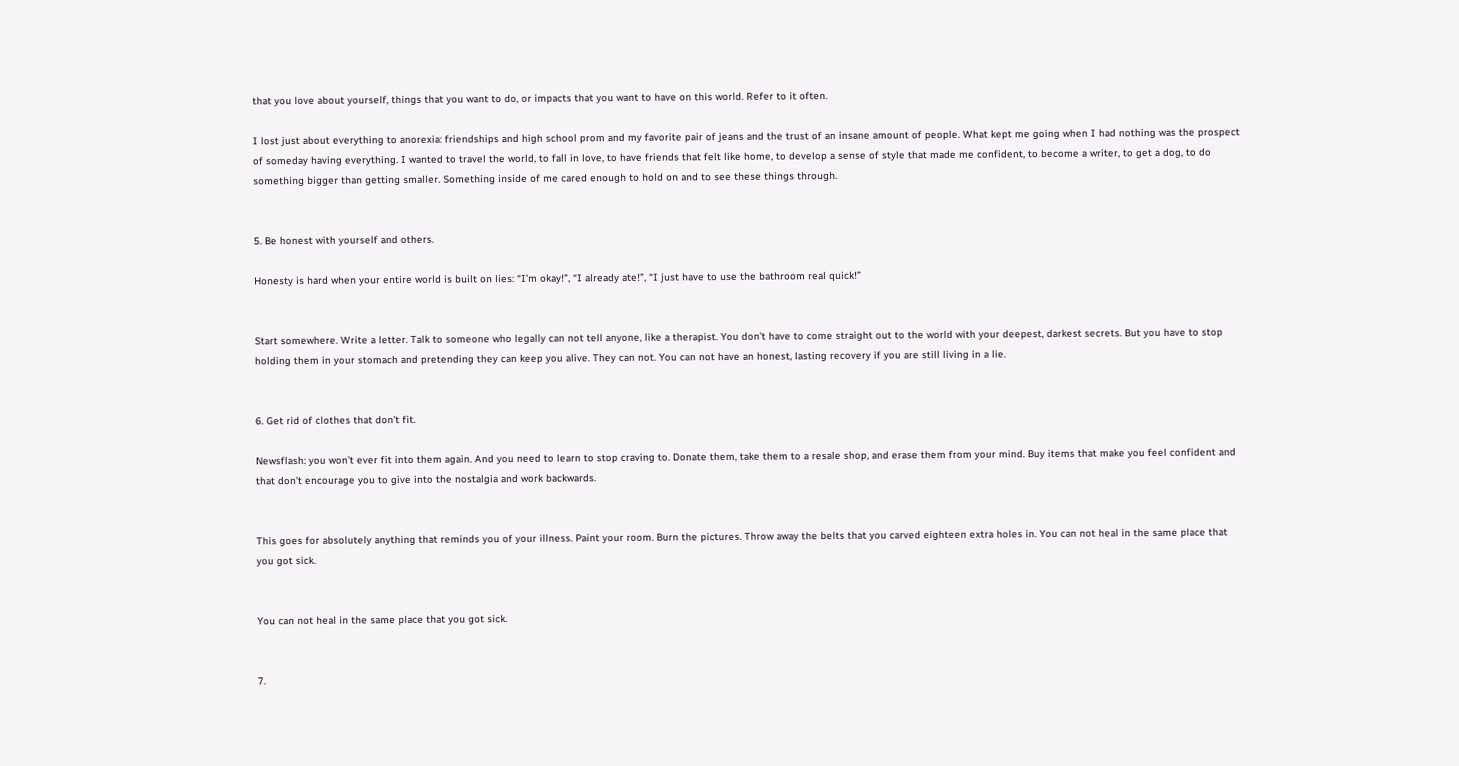that you love about yourself, things that you want to do, or impacts that you want to have on this world. Refer to it often.

I lost just about everything to anorexia: friendships and high school prom and my favorite pair of jeans and the trust of an insane amount of people. What kept me going when I had nothing was the prospect of someday having everything. I wanted to travel the world, to fall in love, to have friends that felt like home, to develop a sense of style that made me confident, to become a writer, to get a dog, to do something bigger than getting smaller. Something inside of me cared enough to hold on and to see these things through.


5. Be honest with yourself and others.

Honesty is hard when your entire world is built on lies: “I’m okay!”, “I already ate!”, “I just have to use the bathroom real quick!”


Start somewhere. Write a letter. Talk to someone who legally can not tell anyone, like a therapist. You don’t have to come straight out to the world with your deepest, darkest secrets. But you have to stop holding them in your stomach and pretending they can keep you alive. They can not. You can not have an honest, lasting recovery if you are still living in a lie.


6. Get rid of clothes that don’t fit.

Newsflash: you won’t ever fit into them again. And you need to learn to stop craving to. Donate them, take them to a resale shop, and erase them from your mind. Buy items that make you feel confident and that don’t encourage you to give into the nostalgia and work backwards.


This goes for absolutely anything that reminds you of your illness. Paint your room. Burn the pictures. Throw away the belts that you carved eighteen extra holes in. You can not heal in the same place that you got sick.


You can not heal in the same place that you got sick.


7.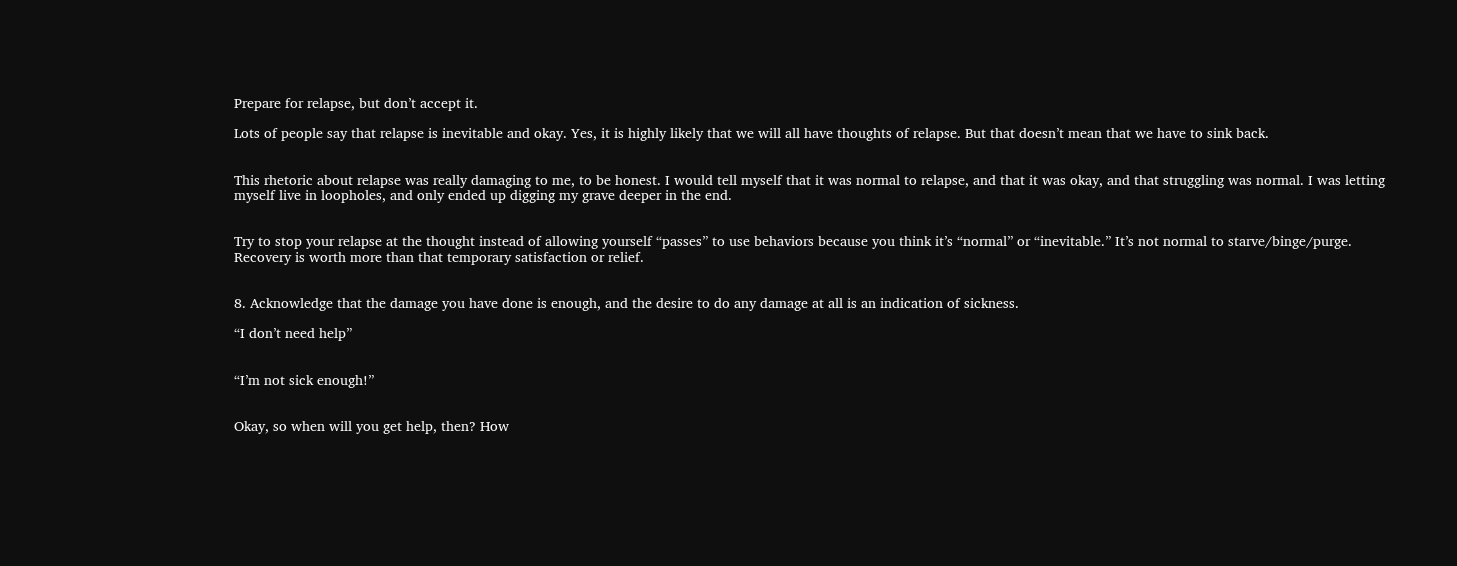Prepare for relapse, but don’t accept it.

Lots of people say that relapse is inevitable and okay. Yes, it is highly likely that we will all have thoughts of relapse. But that doesn’t mean that we have to sink back.


This rhetoric about relapse was really damaging to me, to be honest. I would tell myself that it was normal to relapse, and that it was okay, and that struggling was normal. I was letting myself live in loopholes, and only ended up digging my grave deeper in the end.


Try to stop your relapse at the thought instead of allowing yourself “passes” to use behaviors because you think it’s “normal” or “inevitable.” It’s not normal to starve/binge/purge. Recovery is worth more than that temporary satisfaction or relief.


8. Acknowledge that the damage you have done is enough, and the desire to do any damage at all is an indication of sickness.

“I don’t need help”


“I’m not sick enough!”


Okay, so when will you get help, then? How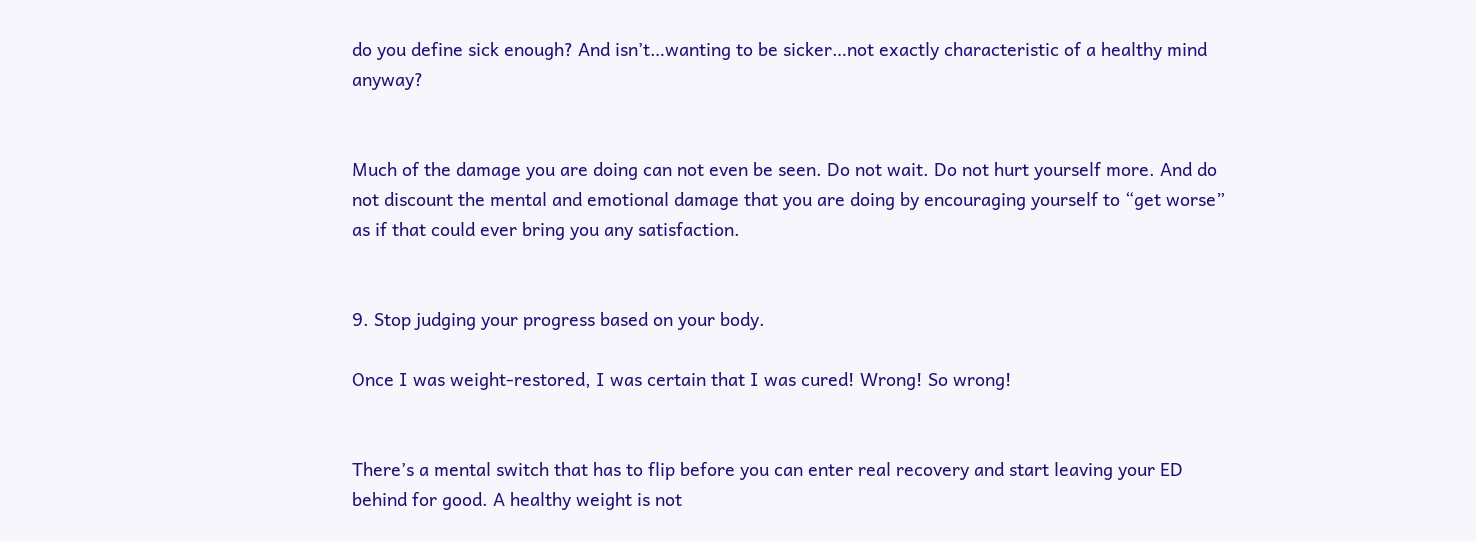do you define sick enough? And isn’t…wanting to be sicker…not exactly characteristic of a healthy mind anyway?


Much of the damage you are doing can not even be seen. Do not wait. Do not hurt yourself more. And do not discount the mental and emotional damage that you are doing by encouraging yourself to “get worse” as if that could ever bring you any satisfaction.


9. Stop judging your progress based on your body.

Once I was weight-restored, I was certain that I was cured! Wrong! So wrong!


There’s a mental switch that has to flip before you can enter real recovery and start leaving your ED behind for good. A healthy weight is not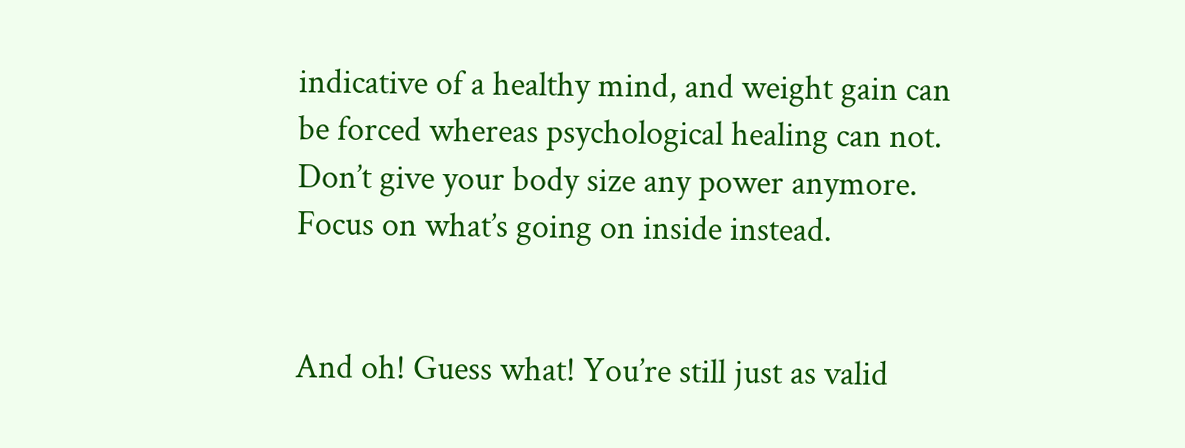indicative of a healthy mind, and weight gain can be forced whereas psychological healing can not. Don’t give your body size any power anymore. Focus on what’s going on inside instead.


And oh! Guess what! You’re still just as valid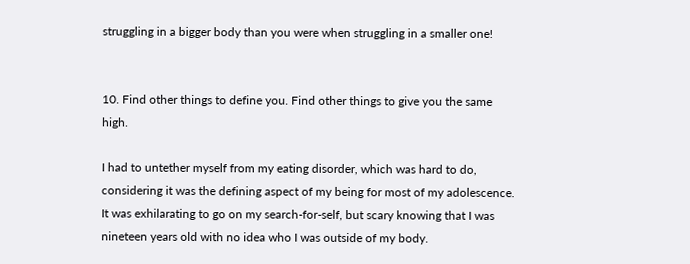struggling in a bigger body than you were when struggling in a smaller one!


10. Find other things to define you. Find other things to give you the same high.

I had to untether myself from my eating disorder, which was hard to do, considering it was the defining aspect of my being for most of my adolescence. It was exhilarating to go on my search-for-self, but scary knowing that I was nineteen years old with no idea who I was outside of my body.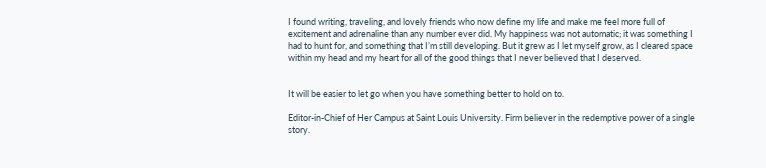I found writing, traveling, and lovely friends who now define my life and make me feel more full of excitement and adrenaline than any number ever did. My happiness was not automatic; it was something I had to hunt for, and something that I’m still developing. But it grew as I let myself grow, as I cleared space within my head and my heart for all of the good things that I never believed that I deserved.


It will be easier to let go when you have something better to hold on to.

Editor-in-Chief of Her Campus at Saint Louis University. Firm believer in the redemptive power of a single story.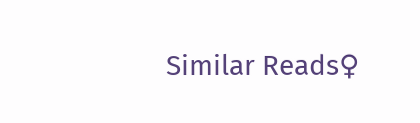Similar Reads♀